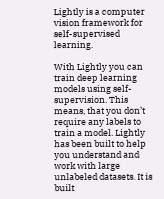Lightly is a computer vision framework for self-supervised learning.

With Lightly you can train deep learning models using self-supervision. This means, that you don’t require any labels to train a model. Lightly has been built to help you understand and work with large unlabeled datasets. It is built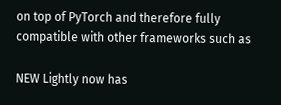on top of PyTorch and therefore fully compatible with other frameworks such as

NEW Lightly now has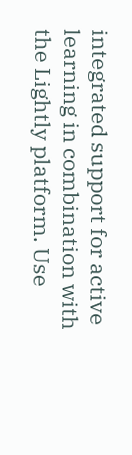integrated support for active learning in combination with the Lightly platform. Use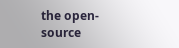the open-source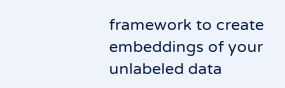framework to create embeddings of your unlabeled data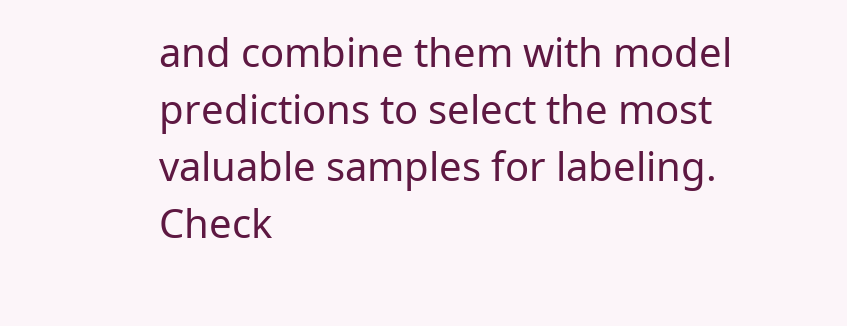and combine them with model predictions to select the most valuable samples for labeling. Check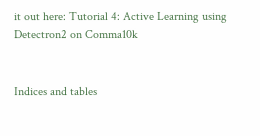it out here: Tutorial 4: Active Learning using Detectron2 on Comma10k


Indices and tables